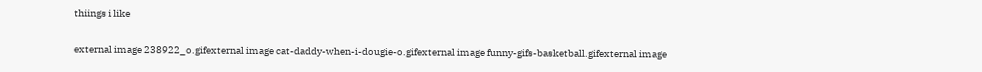thiings i like


external image 238922_o.gifexternal image cat-daddy-when-i-dougie-o.gifexternal image funny-gifs-basketball.gifexternal image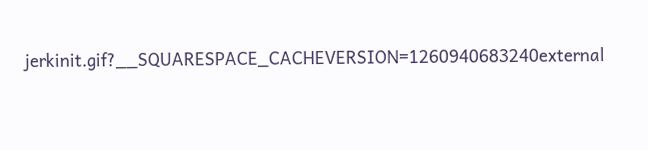jerkinit.gif?__SQUARESPACE_CACHEVERSION=1260940683240external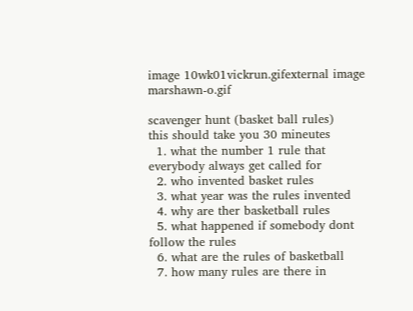image 10wk01vickrun.gifexternal image marshawn-o.gif

scavenger hunt (basket ball rules)
this should take you 30 mineutes
  1. what the number 1 rule that everybody always get called for
  2. who invented basket rules
  3. what year was the rules invented
  4. why are ther basketball rules
  5. what happened if somebody dont follow the rules
  6. what are the rules of basketball
  7. how many rules are there in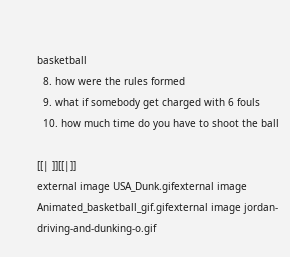basketball
  8. how were the rules formed
  9. what if somebody get charged with 6 fouls
  10. how much time do you have to shoot the ball

[[| ]][[|]]
external image USA_Dunk.gifexternal image Animated_basketball_gif.gifexternal image jordan-driving-and-dunking-o.gif